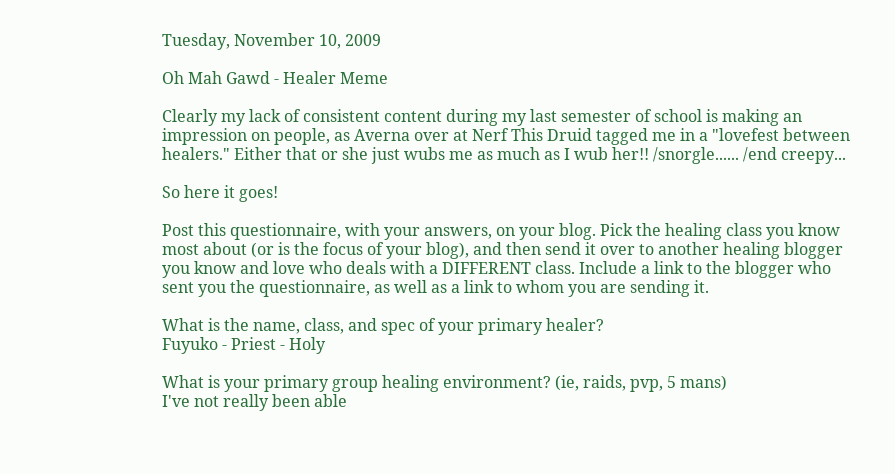Tuesday, November 10, 2009

Oh Mah Gawd - Healer Meme

Clearly my lack of consistent content during my last semester of school is making an impression on people, as Averna over at Nerf This Druid tagged me in a "lovefest between healers." Either that or she just wubs me as much as I wub her!! /snorgle...... /end creepy...

So here it goes!

Post this questionnaire, with your answers, on your blog. Pick the healing class you know most about (or is the focus of your blog), and then send it over to another healing blogger you know and love who deals with a DIFFERENT class. Include a link to the blogger who sent you the questionnaire, as well as a link to whom you are sending it.

What is the name, class, and spec of your primary healer?
Fuyuko - Priest - Holy

What is your primary group healing environment? (ie, raids, pvp, 5 mans)
I've not really been able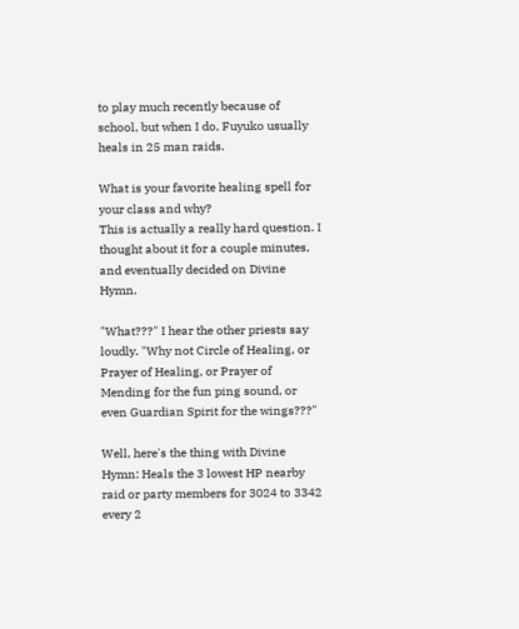to play much recently because of school, but when I do, Fuyuko usually heals in 25 man raids.

What is your favorite healing spell for your class and why?
This is actually a really hard question. I thought about it for a couple minutes, and eventually decided on Divine Hymn.

"What???" I hear the other priests say loudly. "Why not Circle of Healing, or Prayer of Healing, or Prayer of Mending for the fun ping sound, or even Guardian Spirit for the wings???"

Well, here's the thing with Divine Hymn: Heals the 3 lowest HP nearby raid or party members for 3024 to 3342 every 2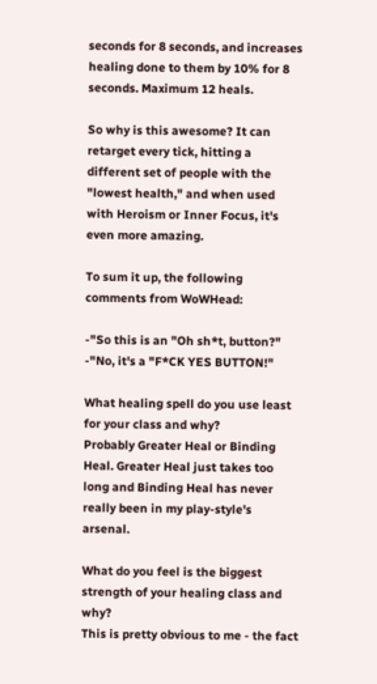seconds for 8 seconds, and increases healing done to them by 10% for 8 seconds. Maximum 12 heals.

So why is this awesome? It can retarget every tick, hitting a different set of people with the "lowest health," and when used with Heroism or Inner Focus, it's even more amazing.

To sum it up, the following comments from WoWHead:

-"So this is an "Oh sh*t, button?"
-"No, it's a "F*CK YES BUTTON!"

What healing spell do you use least for your class and why?
Probably Greater Heal or Binding Heal. Greater Heal just takes too long and Binding Heal has never really been in my play-style's arsenal.

What do you feel is the biggest strength of your healing class and why?
This is pretty obvious to me - the fact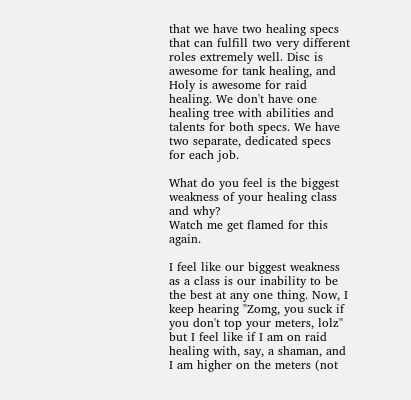that we have two healing specs that can fulfill two very different roles extremely well. Disc is awesome for tank healing, and Holy is awesome for raid healing. We don't have one healing tree with abilities and talents for both specs. We have two separate, dedicated specs for each job.

What do you feel is the biggest weakness of your healing class and why?
Watch me get flamed for this again.

I feel like our biggest weakness as a class is our inability to be the best at any one thing. Now, I keep hearing "Zomg, you suck if you don't top your meters, lolz" but I feel like if I am on raid healing with, say, a shaman, and I am higher on the meters (not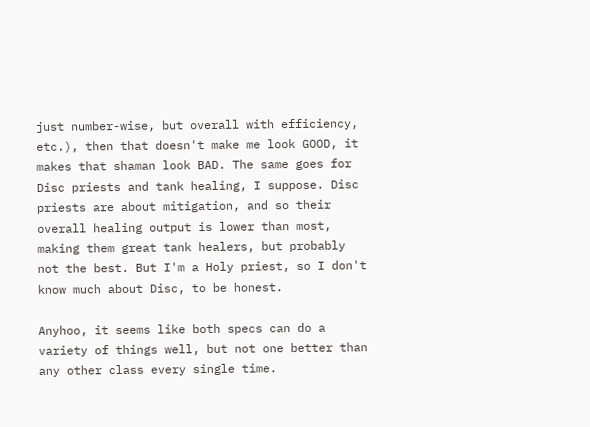just number-wise, but overall with efficiency, etc.), then that doesn't make me look GOOD, it makes that shaman look BAD. The same goes for Disc priests and tank healing, I suppose. Disc priests are about mitigation, and so their overall healing output is lower than most, making them great tank healers, but probably not the best. But I'm a Holy priest, so I don't know much about Disc, to be honest.

Anyhoo, it seems like both specs can do a variety of things well, but not one better than any other class every single time.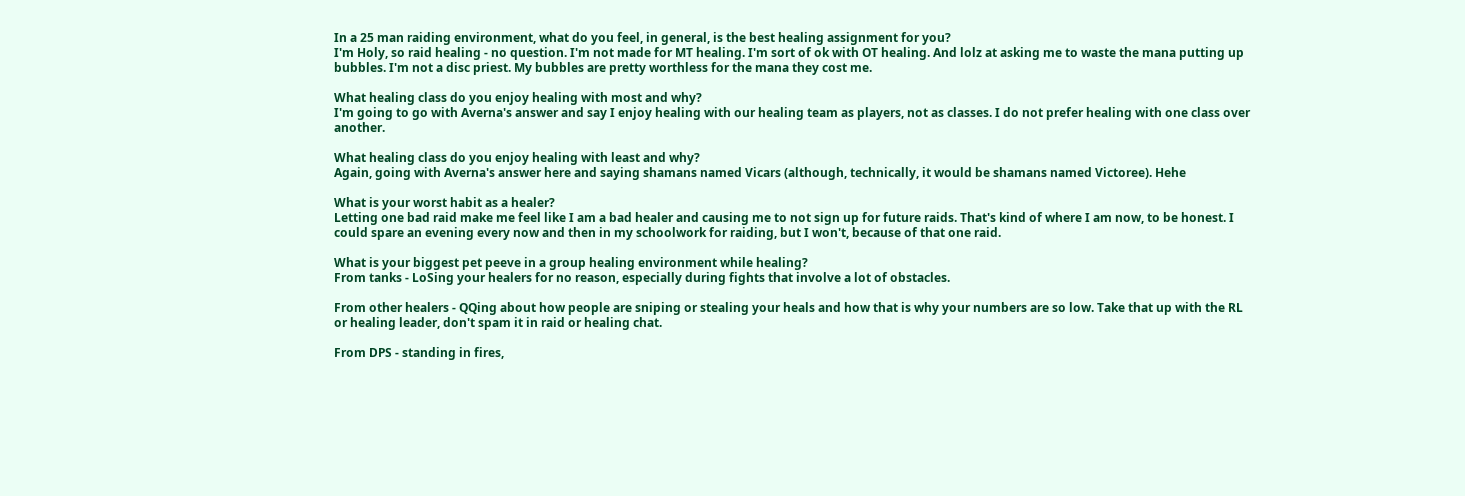In a 25 man raiding environment, what do you feel, in general, is the best healing assignment for you?
I'm Holy, so raid healing - no question. I'm not made for MT healing. I'm sort of ok with OT healing. And lolz at asking me to waste the mana putting up bubbles. I'm not a disc priest. My bubbles are pretty worthless for the mana they cost me.

What healing class do you enjoy healing with most and why?
I'm going to go with Averna's answer and say I enjoy healing with our healing team as players, not as classes. I do not prefer healing with one class over another.

What healing class do you enjoy healing with least and why?
Again, going with Averna's answer here and saying shamans named Vicars (although, technically, it would be shamans named Victoree). Hehe

What is your worst habit as a healer?
Letting one bad raid make me feel like I am a bad healer and causing me to not sign up for future raids. That's kind of where I am now, to be honest. I could spare an evening every now and then in my schoolwork for raiding, but I won't, because of that one raid.

What is your biggest pet peeve in a group healing environment while healing?
From tanks - LoSing your healers for no reason, especially during fights that involve a lot of obstacles.

From other healers - QQing about how people are sniping or stealing your heals and how that is why your numbers are so low. Take that up with the RL or healing leader, don't spam it in raid or healing chat.

From DPS - standing in fires,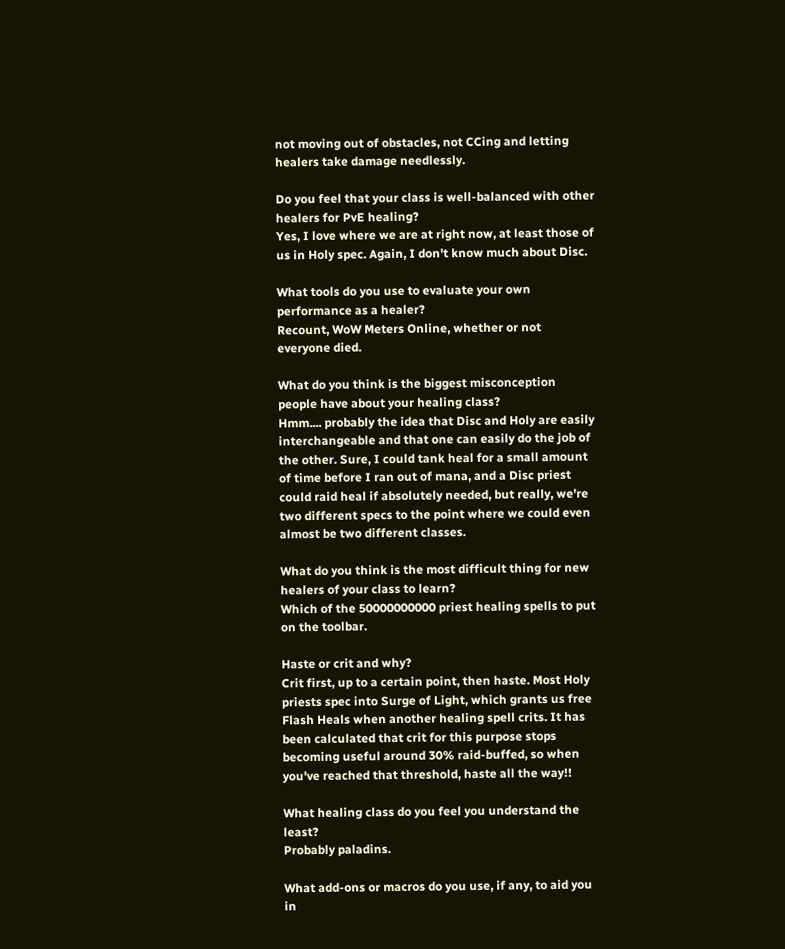not moving out of obstacles, not CCing and letting healers take damage needlessly.

Do you feel that your class is well-balanced with other healers for PvE healing?
Yes, I love where we are at right now, at least those of us in Holy spec. Again, I don't know much about Disc.

What tools do you use to evaluate your own performance as a healer?
Recount, WoW Meters Online, whether or not everyone died.

What do you think is the biggest misconception people have about your healing class?
Hmm.... probably the idea that Disc and Holy are easily interchangeable and that one can easily do the job of the other. Sure, I could tank heal for a small amount of time before I ran out of mana, and a Disc priest could raid heal if absolutely needed, but really, we're two different specs to the point where we could even almost be two different classes.

What do you think is the most difficult thing for new healers of your class to learn?
Which of the 50000000000 priest healing spells to put on the toolbar.

Haste or crit and why?
Crit first, up to a certain point, then haste. Most Holy priests spec into Surge of Light, which grants us free Flash Heals when another healing spell crits. It has been calculated that crit for this purpose stops becoming useful around 30% raid-buffed, so when you've reached that threshold, haste all the way!!

What healing class do you feel you understand the least?
Probably paladins.

What add-ons or macros do you use, if any, to aid you in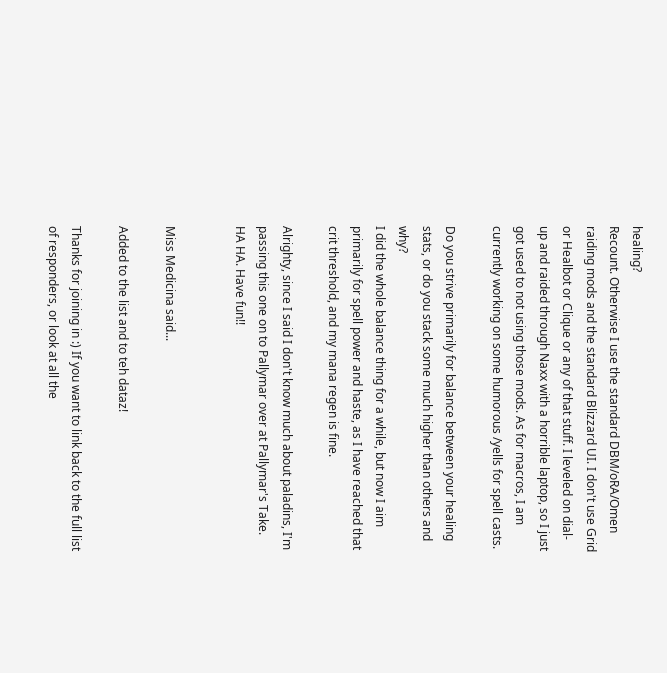healing?
Recount. Otherwise I use the standard DBM/oRA/Omen raiding mods and the standard Blizzard UI. I don't use Grid or Healbot or Clique or any of that stuff. I leveled on dial-up and raided through Naxx with a horrible laptop, so I just got used to not using those mods. As for macros, I am currently working on some humorous /yells for spell casts.

Do you strive primarily for balance between your healing stats, or do you stack some much higher than others and why?
I did the whole balance thing for a while, but now I aim primarily for spell power and haste, as I have reached that crit threshold, and my mana regen is fine.

Alrighty, since I said I don't know much about paladins, I'm passing this one on to Pallymar over at Pallymar's Take. HA HA. Have fun!!


Miss Medicina said...

Added to the list and to teh dataz!

Thanks for joining in :) If you want to link back to the full list of responders, or look at all the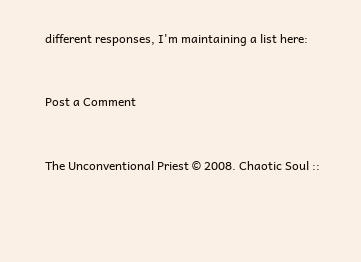different responses, I'm maintaining a list here:


Post a Comment


The Unconventional Priest © 2008. Chaotic Soul ::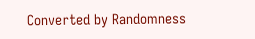Converted by Randomness